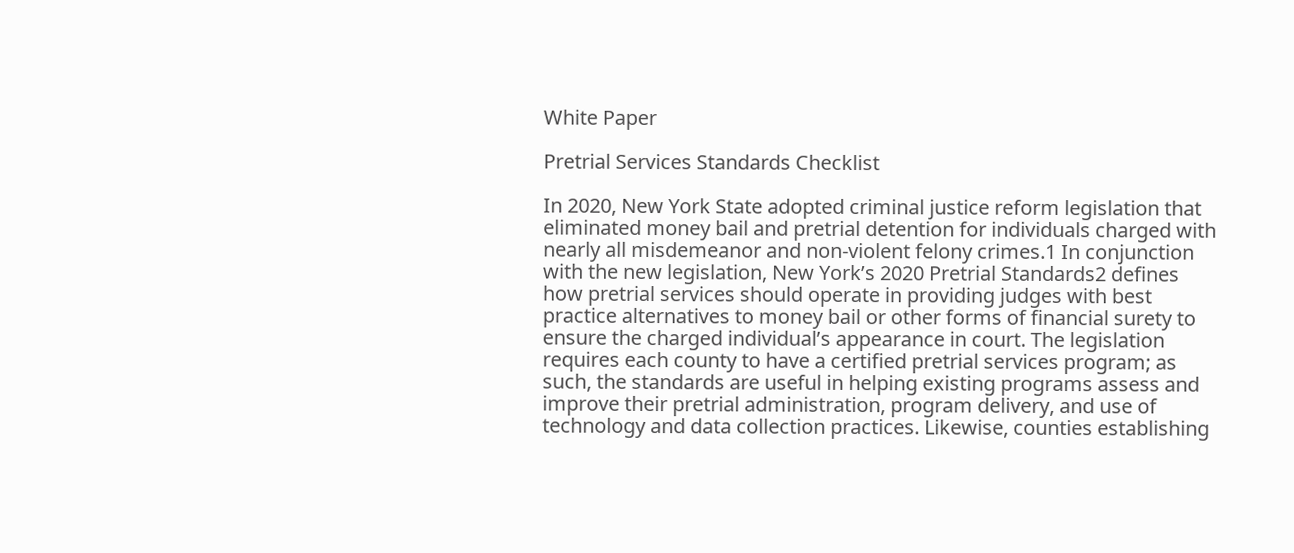White Paper

Pretrial Services Standards Checklist

In 2020, New York State adopted criminal justice reform legislation that eliminated money bail and pretrial detention for individuals charged with nearly all misdemeanor and non-violent felony crimes.1 In conjunction with the new legislation, New York’s 2020 Pretrial Standards2 defines how pretrial services should operate in providing judges with best practice alternatives to money bail or other forms of financial surety to ensure the charged individual’s appearance in court. The legislation requires each county to have a certified pretrial services program; as such, the standards are useful in helping existing programs assess and improve their pretrial administration, program delivery, and use of technology and data collection practices. Likewise, counties establishing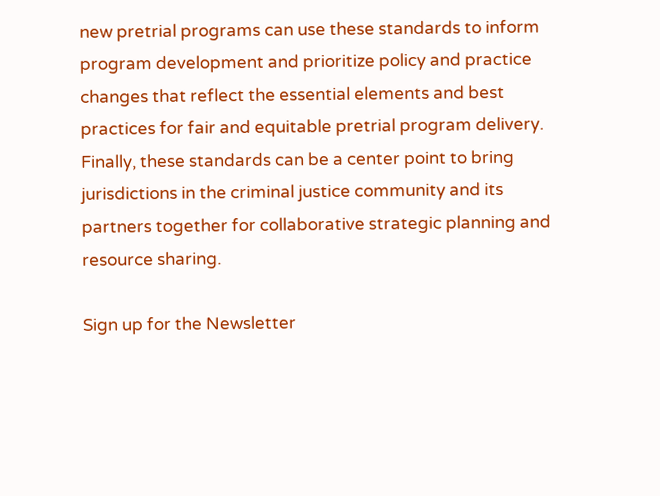new pretrial programs can use these standards to inform program development and prioritize policy and practice changes that reflect the essential elements and best practices for fair and equitable pretrial program delivery. Finally, these standards can be a center point to bring jurisdictions in the criminal justice community and its partners together for collaborative strategic planning and resource sharing.

Sign up for the Newsletter